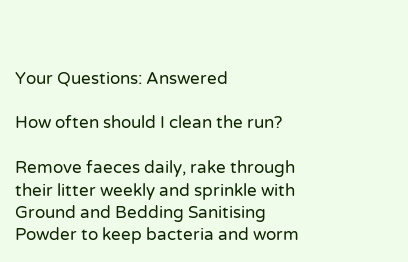Your Questions: Answered

How often should I clean the run?

Remove faeces daily, rake through their litter weekly and sprinkle with Ground and Bedding Sanitising Powder to keep bacteria and worm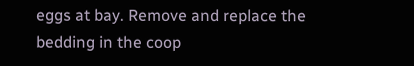eggs at bay. Remove and replace the bedding in the coop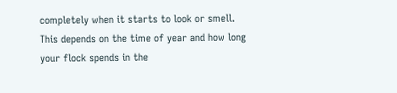completely when it starts to look or smell. This depends on the time of year and how long your flock spends in the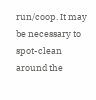run/coop. It may be necessary to spot-clean around the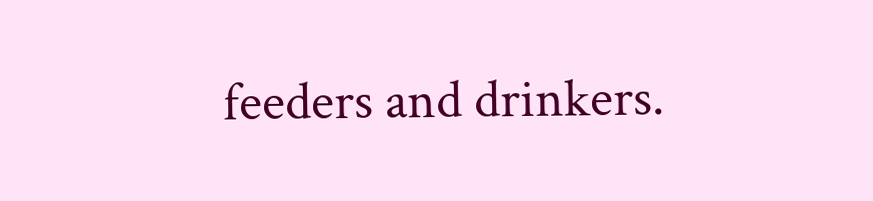feeders and drinkers.